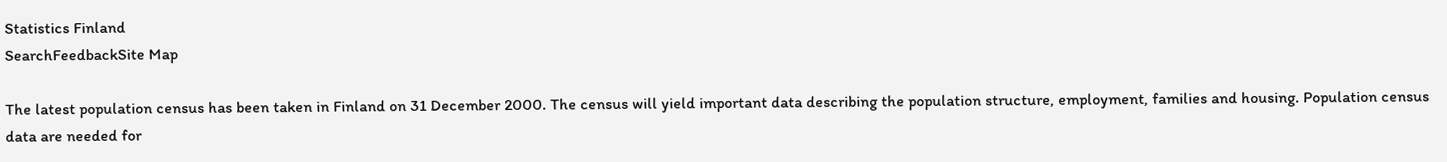Statistics Finland
SearchFeedbackSite Map

The latest population census has been taken in Finland on 31 December 2000. The census will yield important data describing the population structure, employment, families and housing. Population census data are needed for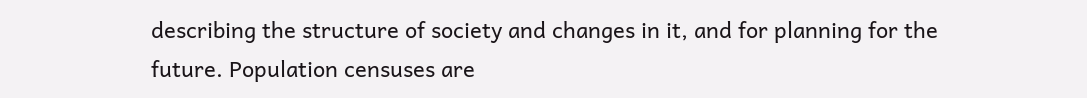describing the structure of society and changes in it, and for planning for the future. Population censuses are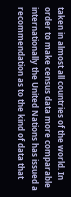taken in almost all countries of the world. In order to make census data more comparable internationally the United Nations has issued a recommendation as to the kind of data that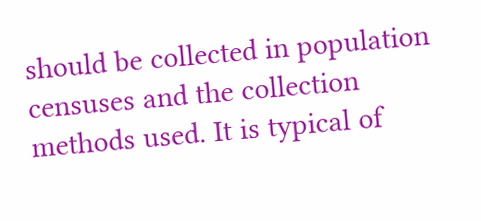should be collected in population censuses and the collection methods used. It is typical of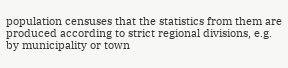population censuses that the statistics from them are produced according to strict regional divisions, e.g. by municipality or town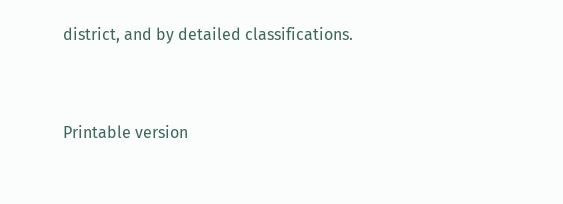district, and by detailed classifications.


Printable version